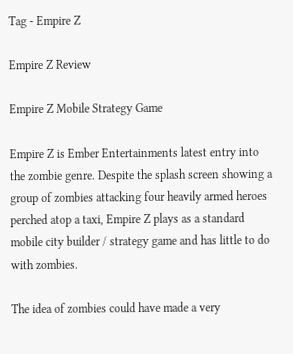Tag - Empire Z

Empire Z Review

Empire Z Mobile Strategy Game

Empire Z is Ember Entertainments latest entry into the zombie genre. Despite the splash screen showing a group of zombies attacking four heavily armed heroes perched atop a taxi, Empire Z plays as a standard mobile city builder / strategy game and has little to do with zombies.

The idea of zombies could have made a very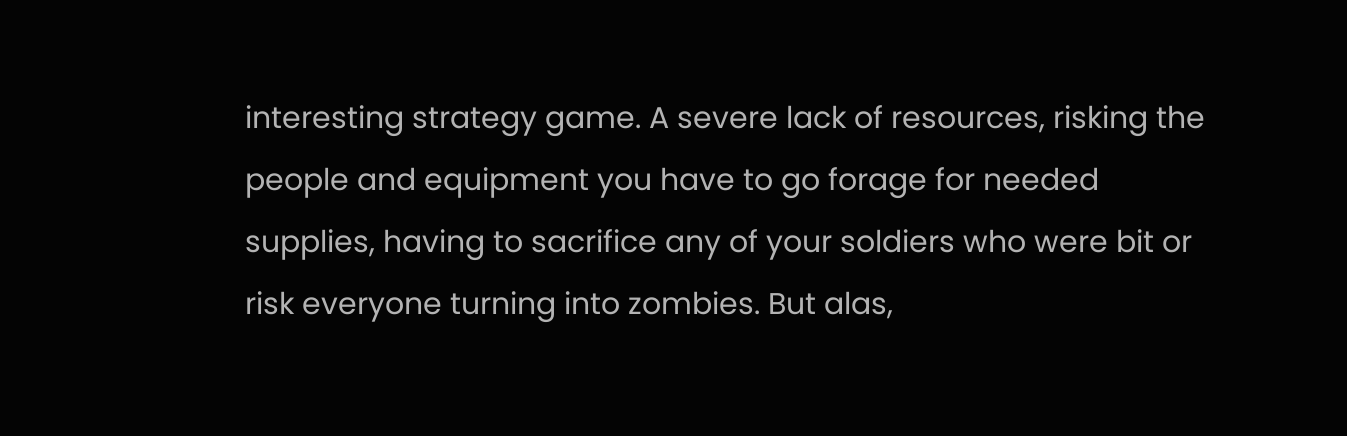interesting strategy game. A severe lack of resources, risking the people and equipment you have to go forage for needed supplies, having to sacrifice any of your soldiers who were bit or risk everyone turning into zombies. But alas,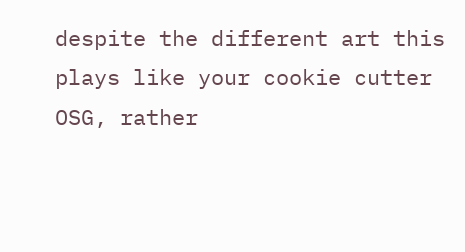despite the different art this plays like your cookie cutter OSG, rather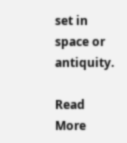set in space or antiquity.

Read More